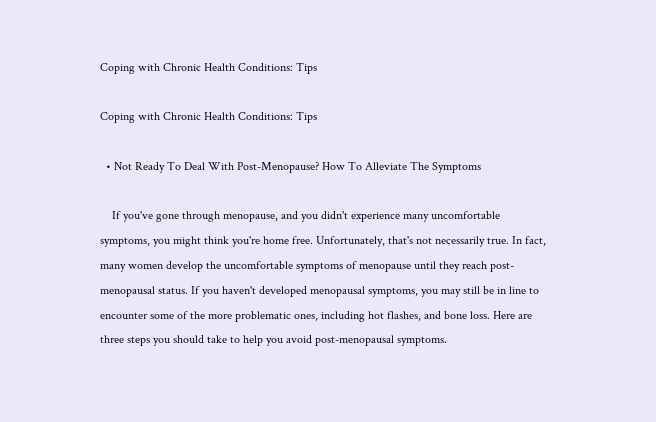Coping with Chronic Health Conditions: Tips

Coping with Chronic Health Conditions: Tips

  • Not Ready To Deal With Post-Menopause? How To Alleviate The Symptoms

    If you've gone through menopause, and you didn't experience many uncomfortable symptoms, you might think you're home free. Unfortunately, that's not necessarily true. In fact, many women develop the uncomfortable symptoms of menopause until they reach post-menopausal status. If you haven't developed menopausal symptoms, you may still be in line to encounter some of the more problematic ones, including hot flashes, and bone loss. Here are three steps you should take to help you avoid post-menopausal symptoms.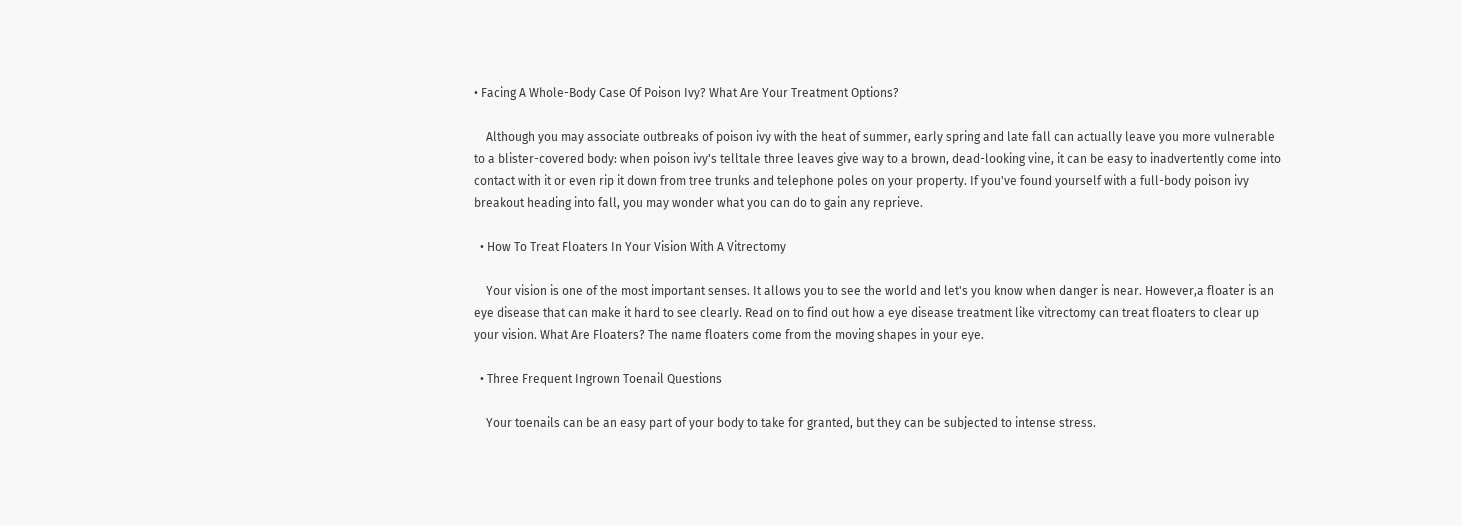• Facing A Whole-Body Case Of Poison Ivy? What Are Your Treatment Options?

    Although you may associate outbreaks of poison ivy with the heat of summer, early spring and late fall can actually leave you more vulnerable to a blister-covered body: when poison ivy's telltale three leaves give way to a brown, dead-looking vine, it can be easy to inadvertently come into contact with it or even rip it down from tree trunks and telephone poles on your property. If you've found yourself with a full-body poison ivy breakout heading into fall, you may wonder what you can do to gain any reprieve.

  • How To Treat Floaters In Your Vision With A Vitrectomy

    Your vision is one of the most important senses. It allows you to see the world and let's you know when danger is near. However,a floater is an eye disease that can make it hard to see clearly. Read on to find out how a eye disease treatment like vitrectomy can treat floaters to clear up your vision. What Are Floaters? The name floaters come from the moving shapes in your eye.

  • Three Frequent Ingrown Toenail Questions

    Your toenails can be an easy part of your body to take for granted, but they can be subjected to intense stress.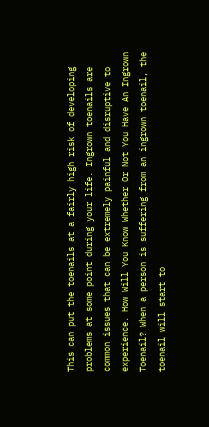This can put the toenails at a fairly high risk of developing problems at some point during your life. Ingrown toenails are common issues that can be extremely painful and disruptive to experience. How Will You Know Whether Or Not You Have An Ingrown Toenail? When a person is suffering from an ingrown toenail, the toenail will start to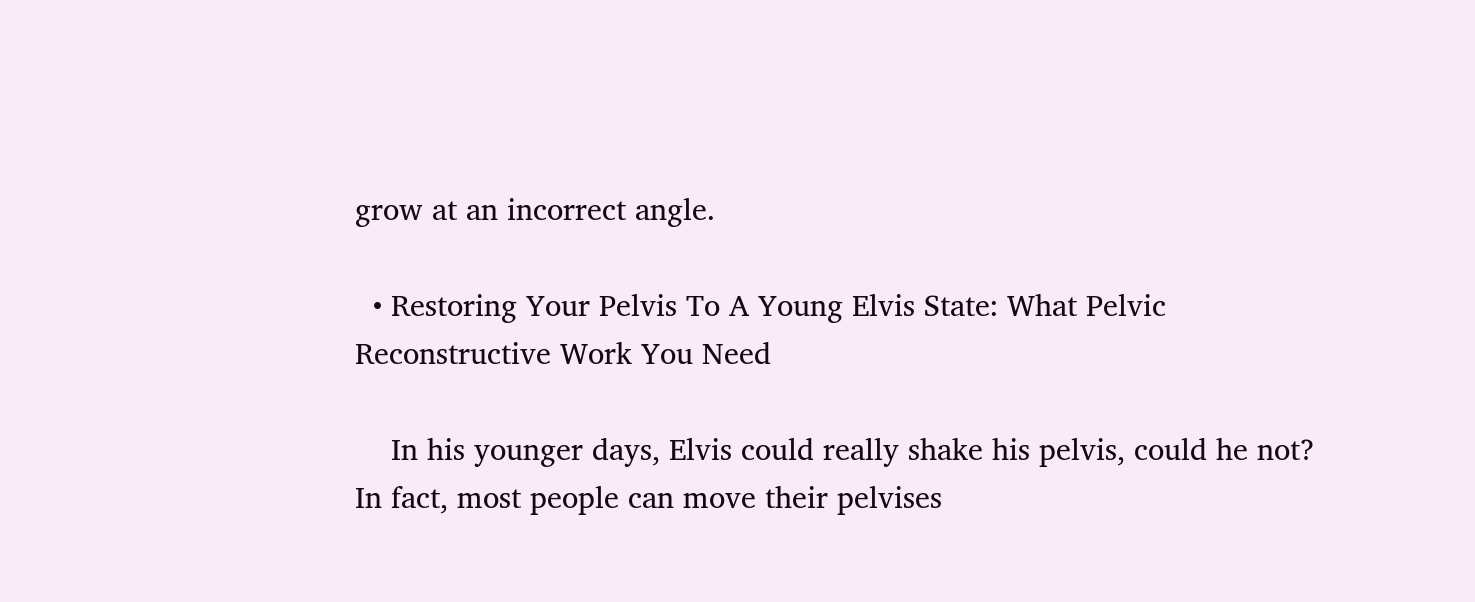grow at an incorrect angle.

  • Restoring Your Pelvis To A Young Elvis State: What Pelvic Reconstructive Work You Need

    In his younger days, Elvis could really shake his pelvis, could he not? In fact, most people can move their pelvises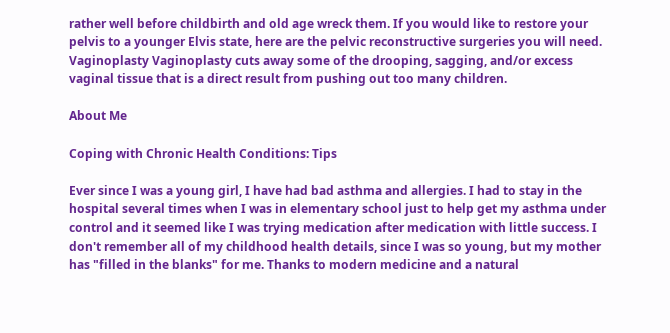rather well before childbirth and old age wreck them. If you would like to restore your pelvis to a younger Elvis state, here are the pelvic reconstructive surgeries you will need. Vaginoplasty Vaginoplasty cuts away some of the drooping, sagging, and/or excess vaginal tissue that is a direct result from pushing out too many children.

About Me

Coping with Chronic Health Conditions: Tips

Ever since I was a young girl, I have had bad asthma and allergies. I had to stay in the hospital several times when I was in elementary school just to help get my asthma under control and it seemed like I was trying medication after medication with little success. I don't remember all of my childhood health details, since I was so young, but my mother has "filled in the blanks" for me. Thanks to modern medicine and a natural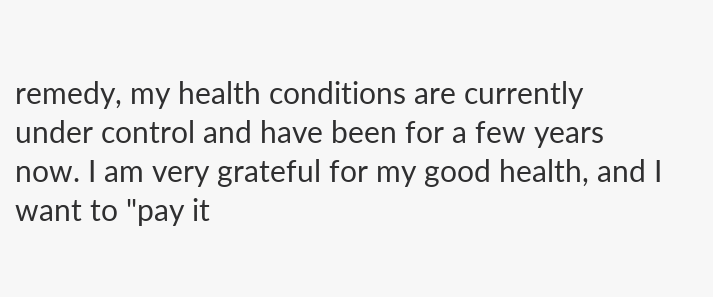remedy, my health conditions are currently under control and have been for a few years now. I am very grateful for my good health, and I want to "pay it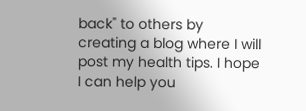back" to others by creating a blog where I will post my health tips. I hope I can help you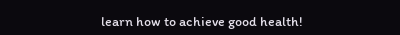learn how to achieve good health!